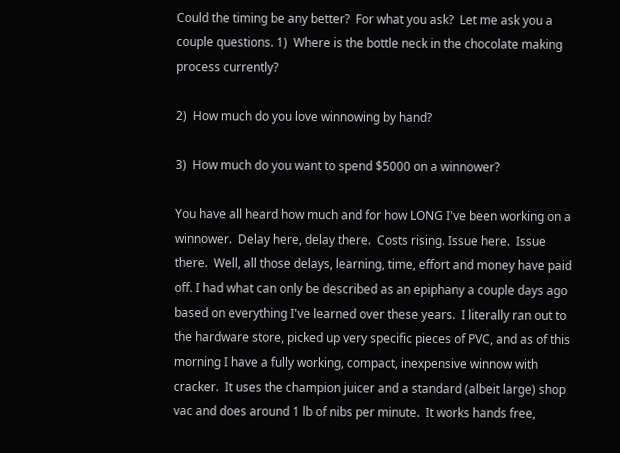Could the timing be any better?  For what you ask?  Let me ask you a couple questions. 1)  Where is the bottle neck in the chocolate making process currently?

2)  How much do you love winnowing by hand?

3)  How much do you want to spend $5000 on a winnower?

You have all heard how much and for how LONG I've been working on a winnower.  Delay here, delay there.  Costs rising. Issue here.  Issue there.  Well, all those delays, learning, time, effort and money have paid off. I had what can only be described as an epiphany a couple days ago based on everything I've learned over these years.  I literally ran out to the hardware store, picked up very specific pieces of PVC, and as of this morning I have a fully working, compact, inexpensive winnow with cracker.  It uses the champion juicer and a standard (albeit large) shop vac and does around 1 lb of nibs per minute.  It works hands free,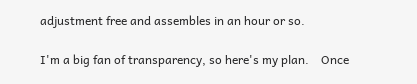adjustment free and assembles in an hour or so.

I'm a big fan of transparency, so here's my plan.    Once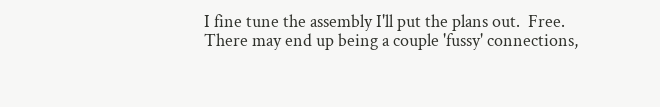I fine tune the assembly I'll put the plans out.  Free.  There may end up being a couple 'fussy' connections,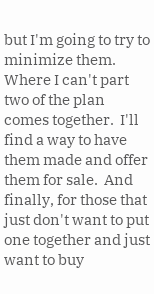but I'm going to try to minimize them.  Where I can't part two of the plan comes together.  I'll find a way to have them made and offer them for sale.  And finally, for those that just don't want to put one together and just want to buy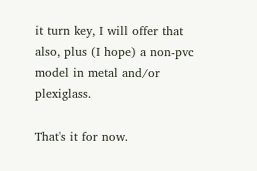it turn key, I will offer that also, plus (I hope) a non-pvc model in metal and/or plexiglass.

That's it for now.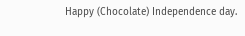Happy (Chocolate) Independence day.